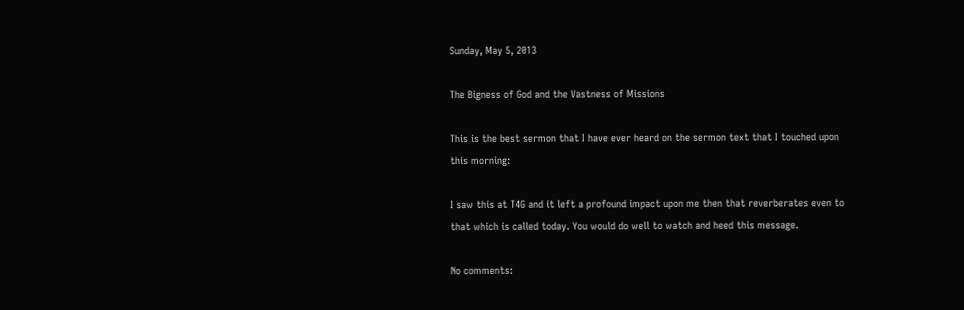Sunday, May 5, 2013

The Bigness of God and the Vastness of Missions

This is the best sermon that I have ever heard on the sermon text that I touched upon this morning:

I saw this at T4G and it left a profound impact upon me then that reverberates even to that which is called today. You would do well to watch and heed this message.

No comments: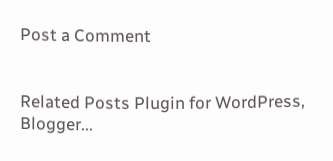Post a Comment


Related Posts Plugin for WordPress, Blogger...